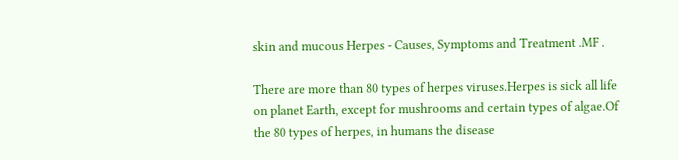skin and mucous Herpes - Causes, Symptoms and Treatment .MF .

There are more than 80 types of herpes viruses.Herpes is sick all life on planet Earth, except for mushrooms and certain types of algae.Of the 80 types of herpes, in humans the disease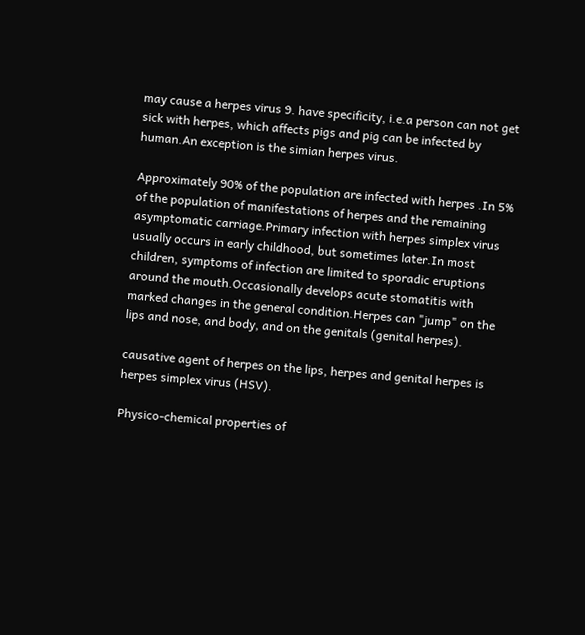may cause a herpes virus 9. have specificity, i.e.a person can not get sick with herpes, which affects pigs and pig can be infected by human.An exception is the simian herpes virus.

Approximately 90% of the population are infected with herpes .In 5% of the population of manifestations of herpes and the remaining asymptomatic carriage.Primary infection with herpes simplex virus usually occurs in early childhood, but sometimes later.In most children, symptoms of infection are limited to sporadic eruptions around the mouth.Occasionally develops acute stomatitis with marked changes in the general condition.Herpes can "jump" on the lips and nose, and body, and on the genitals (genital herpes).

causative agent of herpes on the lips, herpes and genital herpes is herpes simplex virus (HSV).

Physico-chemical properties of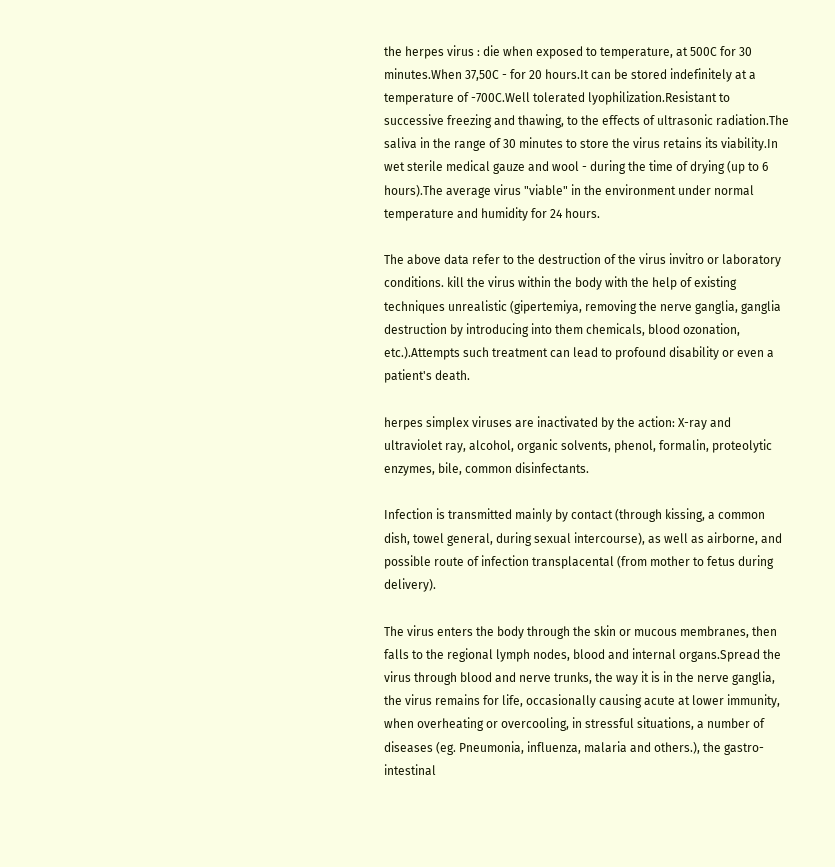the herpes virus : die when exposed to temperature, at 500C for 30 minutes.When 37,50C - for 20 hours.It can be stored indefinitely at a temperature of -700C.Well tolerated lyophilization.Resistant to successive freezing and thawing, to the effects of ultrasonic radiation.The saliva in the range of 30 minutes to store the virus retains its viability.In wet sterile medical gauze and wool - during the time of drying (up to 6 hours).The average virus "viable" in the environment under normal temperature and humidity for 24 hours.

The above data refer to the destruction of the virus invitro or laboratory conditions. kill the virus within the body with the help of existing techniques unrealistic (gipertemiya, removing the nerve ganglia, ganglia destruction by introducing into them chemicals, blood ozonation, etc.).Attempts such treatment can lead to profound disability or even a patient's death.

herpes simplex viruses are inactivated by the action: X-ray and ultraviolet ray, alcohol, organic solvents, phenol, formalin, proteolytic enzymes, bile, common disinfectants.

Infection is transmitted mainly by contact (through kissing, a common dish, towel general, during sexual intercourse), as well as airborne, and possible route of infection transplacental (from mother to fetus during delivery).

The virus enters the body through the skin or mucous membranes, then falls to the regional lymph nodes, blood and internal organs.Spread the virus through blood and nerve trunks, the way it is in the nerve ganglia, the virus remains for life, occasionally causing acute at lower immunity, when overheating or overcooling, in stressful situations, a number of diseases (eg. Pneumonia, influenza, malaria and others.), the gastro-intestinal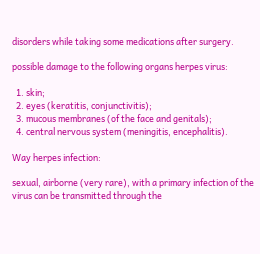disorders while taking some medications after surgery.

possible damage to the following organs herpes virus:

  1. skin;
  2. eyes (keratitis, conjunctivitis);
  3. mucous membranes (of the face and genitals);
  4. central nervous system (meningitis, encephalitis).

Way herpes infection:

sexual, airborne (very rare), with a primary infection of the virus can be transmitted through the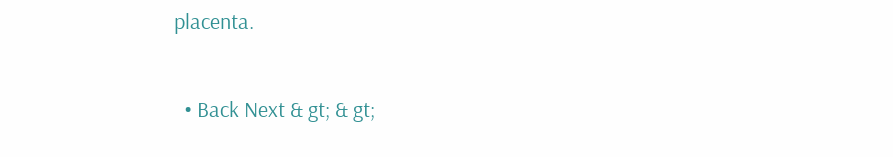placenta.

  • Back Next & gt; & gt;